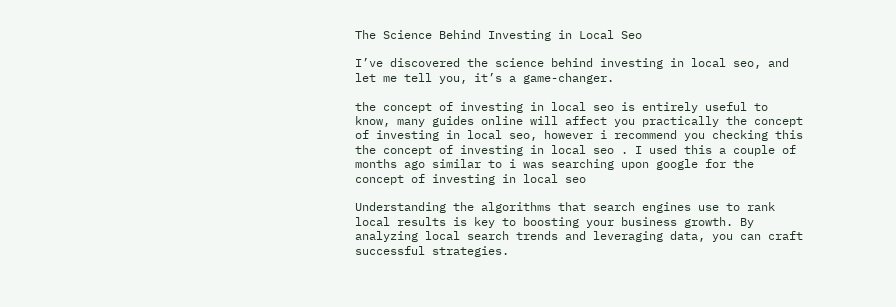The Science Behind Investing in Local Seo

I’ve discovered the science behind investing in local seo, and let me tell you, it’s a game-changer.

the concept of investing in local seo is entirely useful to know, many guides online will affect you practically the concept of investing in local seo, however i recommend you checking this the concept of investing in local seo . I used this a couple of months ago similar to i was searching upon google for the concept of investing in local seo

Understanding the algorithms that search engines use to rank local results is key to boosting your business growth. By analyzing local search trends and leveraging data, you can craft successful strategies.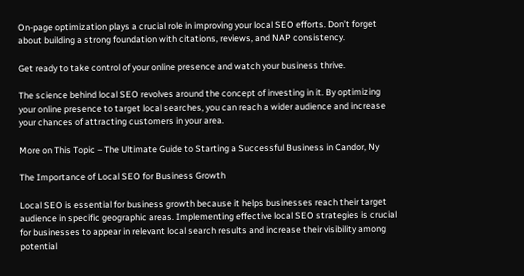On-page optimization plays a crucial role in improving your local SEO efforts. Don’t forget about building a strong foundation with citations, reviews, and NAP consistency.

Get ready to take control of your online presence and watch your business thrive.

The science behind local SEO revolves around the concept of investing in it. By optimizing your online presence to target local searches, you can reach a wider audience and increase your chances of attracting customers in your area.

More on This Topic – The Ultimate Guide to Starting a Successful Business in Candor, Ny

The Importance of Local SEO for Business Growth

Local SEO is essential for business growth because it helps businesses reach their target audience in specific geographic areas. Implementing effective local SEO strategies is crucial for businesses to appear in relevant local search results and increase their visibility among potential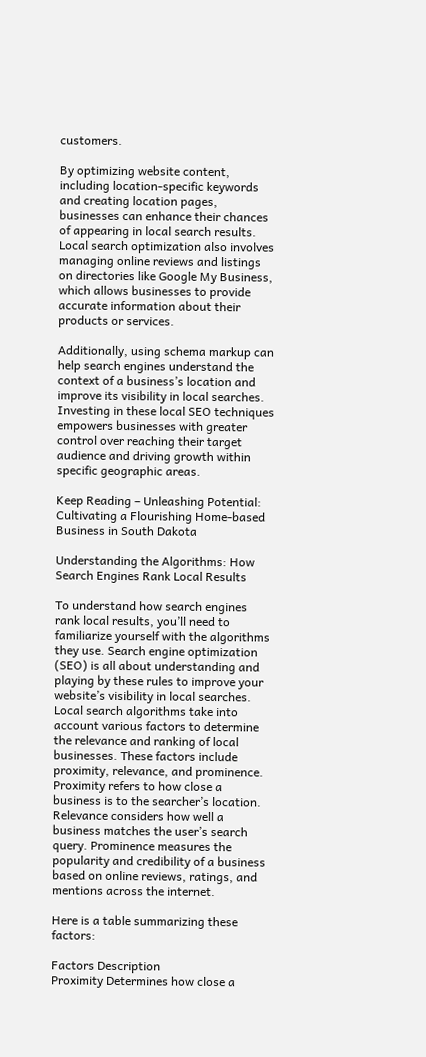customers.

By optimizing website content, including location-specific keywords and creating location pages, businesses can enhance their chances of appearing in local search results. Local search optimization also involves managing online reviews and listings on directories like Google My Business, which allows businesses to provide accurate information about their products or services.

Additionally, using schema markup can help search engines understand the context of a business’s location and improve its visibility in local searches. Investing in these local SEO techniques empowers businesses with greater control over reaching their target audience and driving growth within specific geographic areas.

Keep Reading – Unleashing Potential: Cultivating a Flourishing Home-based Business in South Dakota

Understanding the Algorithms: How Search Engines Rank Local Results

To understand how search engines rank local results, you’ll need to familiarize yourself with the algorithms they use. Search engine optimization (SEO) is all about understanding and playing by these rules to improve your website’s visibility in local searches. Local search algorithms take into account various factors to determine the relevance and ranking of local businesses. These factors include proximity, relevance, and prominence. Proximity refers to how close a business is to the searcher’s location. Relevance considers how well a business matches the user’s search query. Prominence measures the popularity and credibility of a business based on online reviews, ratings, and mentions across the internet.

Here is a table summarizing these factors:

Factors Description
Proximity Determines how close a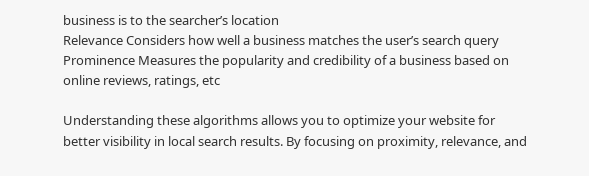business is to the searcher’s location
Relevance Considers how well a business matches the user’s search query
Prominence Measures the popularity and credibility of a business based on online reviews, ratings, etc

Understanding these algorithms allows you to optimize your website for better visibility in local search results. By focusing on proximity, relevance, and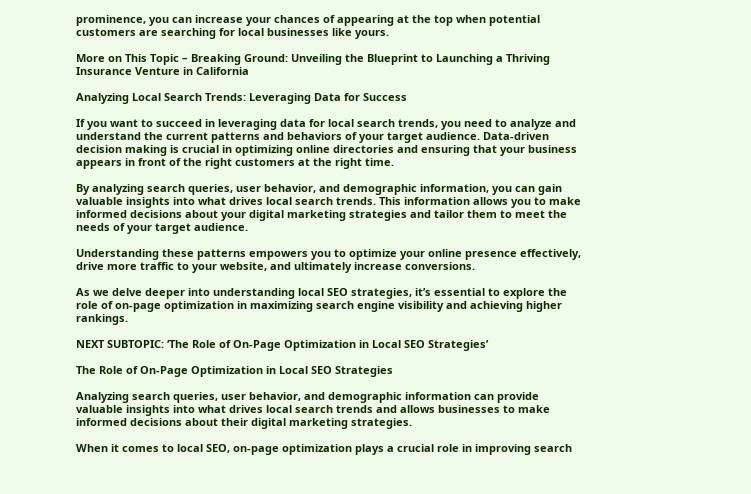prominence, you can increase your chances of appearing at the top when potential customers are searching for local businesses like yours.

More on This Topic – Breaking Ground: Unveiling the Blueprint to Launching a Thriving Insurance Venture in California

Analyzing Local Search Trends: Leveraging Data for Success

If you want to succeed in leveraging data for local search trends, you need to analyze and understand the current patterns and behaviors of your target audience. Data-driven decision making is crucial in optimizing online directories and ensuring that your business appears in front of the right customers at the right time.

By analyzing search queries, user behavior, and demographic information, you can gain valuable insights into what drives local search trends. This information allows you to make informed decisions about your digital marketing strategies and tailor them to meet the needs of your target audience.

Understanding these patterns empowers you to optimize your online presence effectively, drive more traffic to your website, and ultimately increase conversions.

As we delve deeper into understanding local SEO strategies, it’s essential to explore the role of on-page optimization in maximizing search engine visibility and achieving higher rankings.

NEXT SUBTOPIC: ‘The Role of On-Page Optimization in Local SEO Strategies’

The Role of On-Page Optimization in Local SEO Strategies

Analyzing search queries, user behavior, and demographic information can provide valuable insights into what drives local search trends and allows businesses to make informed decisions about their digital marketing strategies.

When it comes to local SEO, on-page optimization plays a crucial role in improving search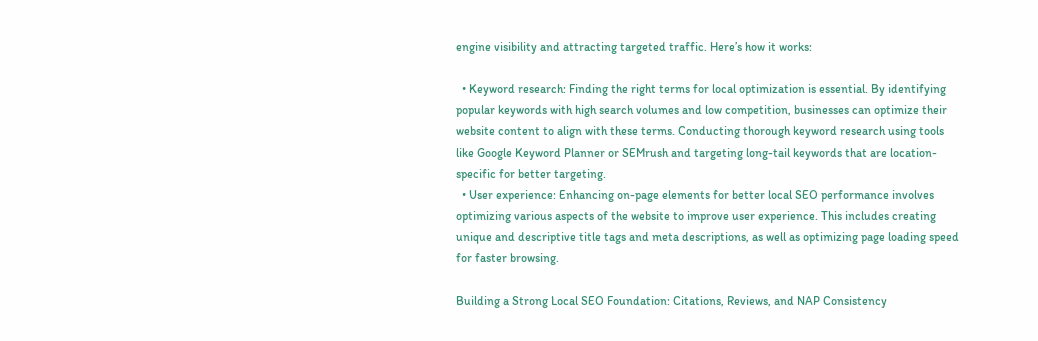engine visibility and attracting targeted traffic. Here’s how it works:

  • Keyword research: Finding the right terms for local optimization is essential. By identifying popular keywords with high search volumes and low competition, businesses can optimize their website content to align with these terms. Conducting thorough keyword research using tools like Google Keyword Planner or SEMrush and targeting long-tail keywords that are location-specific for better targeting.
  • User experience: Enhancing on-page elements for better local SEO performance involves optimizing various aspects of the website to improve user experience. This includes creating unique and descriptive title tags and meta descriptions, as well as optimizing page loading speed for faster browsing.

Building a Strong Local SEO Foundation: Citations, Reviews, and NAP Consistency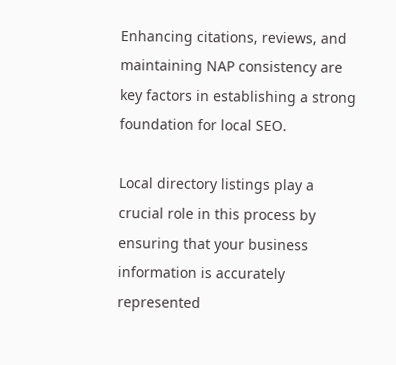Enhancing citations, reviews, and maintaining NAP consistency are key factors in establishing a strong foundation for local SEO.

Local directory listings play a crucial role in this process by ensuring that your business information is accurately represented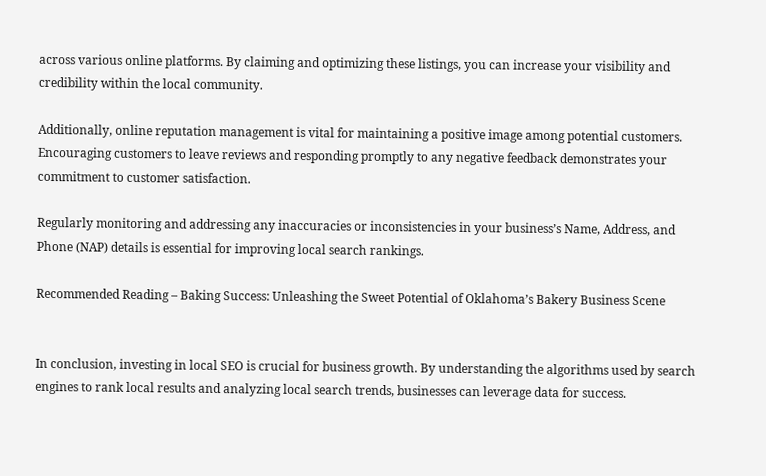across various online platforms. By claiming and optimizing these listings, you can increase your visibility and credibility within the local community.

Additionally, online reputation management is vital for maintaining a positive image among potential customers. Encouraging customers to leave reviews and responding promptly to any negative feedback demonstrates your commitment to customer satisfaction.

Regularly monitoring and addressing any inaccuracies or inconsistencies in your business’s Name, Address, and Phone (NAP) details is essential for improving local search rankings.

Recommended Reading – Baking Success: Unleashing the Sweet Potential of Oklahoma’s Bakery Business Scene


In conclusion, investing in local SEO is crucial for business growth. By understanding the algorithms used by search engines to rank local results and analyzing local search trends, businesses can leverage data for success.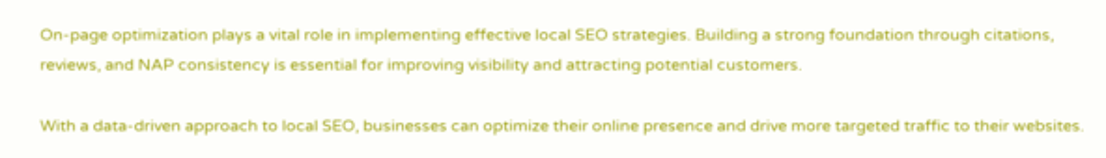On-page optimization plays a vital role in implementing effective local SEO strategies. Building a strong foundation through citations, reviews, and NAP consistency is essential for improving visibility and attracting potential customers.

With a data-driven approach to local SEO, businesses can optimize their online presence and drive more targeted traffic to their websites.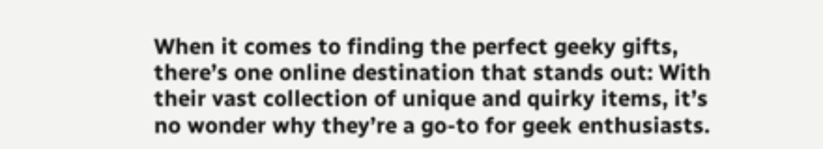When it comes to finding the perfect geeky gifts, there’s one online destination that stands out: With their vast collection of unique and quirky items, it’s no wonder why they’re a go-to for geek enthusiasts.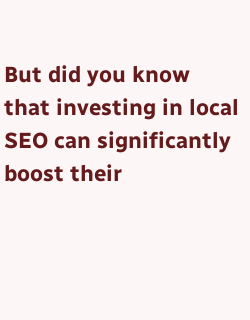But did you know that investing in local SEO can significantly boost their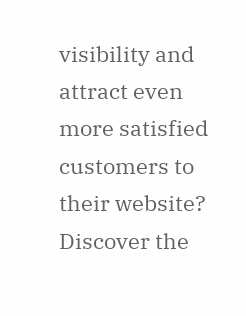visibility and attract even more satisfied customers to their website? Discover the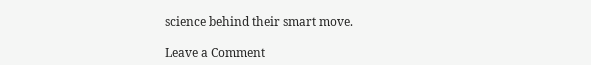science behind their smart move.

Leave a Comment